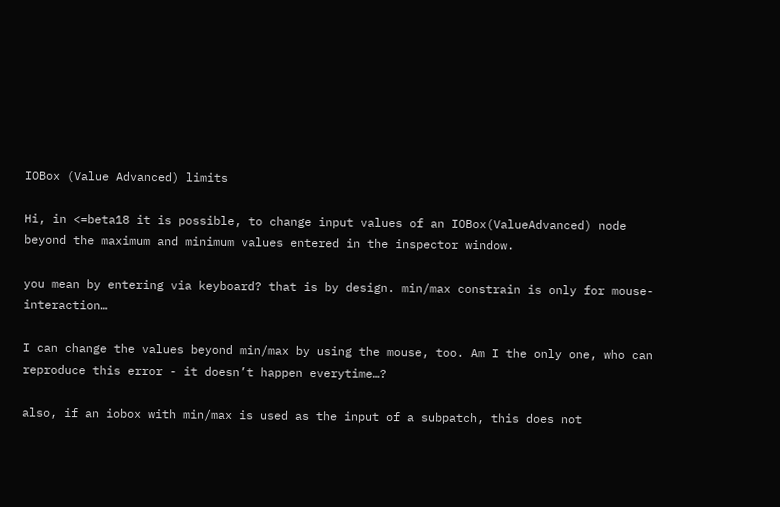IOBox (Value Advanced) limits

Hi, in <=beta18 it is possible, to change input values of an IOBox(ValueAdvanced) node beyond the maximum and minimum values entered in the inspector window.

you mean by entering via keyboard? that is by design. min/max constrain is only for mouse-interaction…

I can change the values beyond min/max by using the mouse, too. Am I the only one, who can reproduce this error - it doesn’t happen everytime…?

also, if an iobox with min/max is used as the input of a subpatch, this does not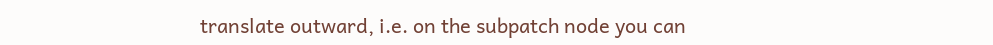translate outward, i.e. on the subpatch node you can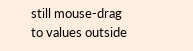still mouse-drag to values outside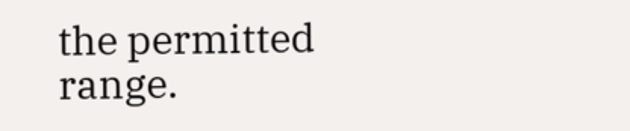the permitted range.